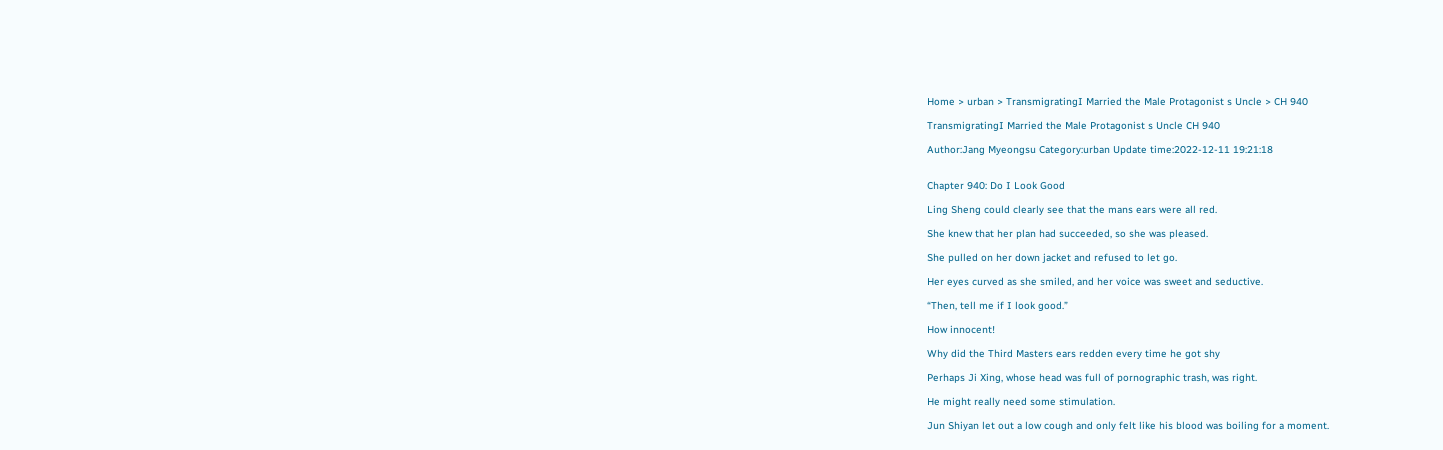Home > urban > TransmigratingI Married the Male Protagonist s Uncle > CH 940

TransmigratingI Married the Male Protagonist s Uncle CH 940

Author:Jang Myeongsu Category:urban Update time:2022-12-11 19:21:18


Chapter 940: Do I Look Good

Ling Sheng could clearly see that the mans ears were all red.

She knew that her plan had succeeded, so she was pleased.

She pulled on her down jacket and refused to let go.

Her eyes curved as she smiled, and her voice was sweet and seductive.

“Then, tell me if I look good.”

How innocent!

Why did the Third Masters ears redden every time he got shy

Perhaps Ji Xing, whose head was full of pornographic trash, was right.

He might really need some stimulation.

Jun Shiyan let out a low cough and only felt like his blood was boiling for a moment.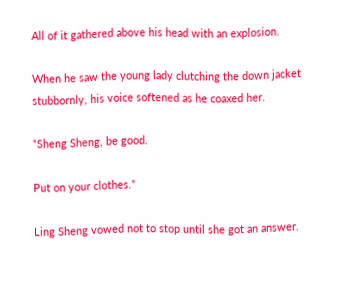All of it gathered above his head with an explosion.

When he saw the young lady clutching the down jacket stubbornly, his voice softened as he coaxed her.

“Sheng Sheng, be good.

Put on your clothes.”

Ling Sheng vowed not to stop until she got an answer.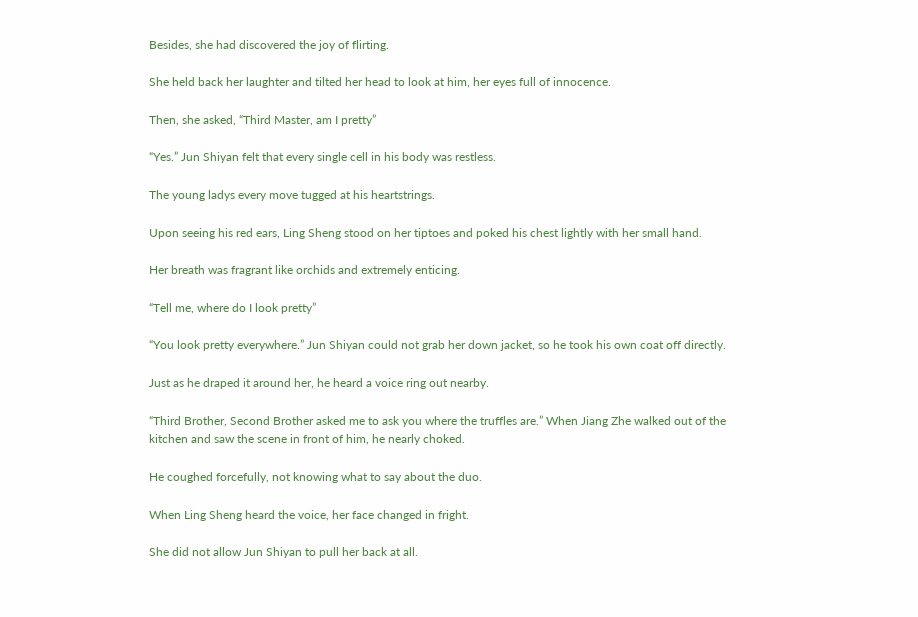Besides, she had discovered the joy of flirting.

She held back her laughter and tilted her head to look at him, her eyes full of innocence.

Then, she asked, “Third Master, am I pretty”

“Yes.” Jun Shiyan felt that every single cell in his body was restless.

The young ladys every move tugged at his heartstrings.

Upon seeing his red ears, Ling Sheng stood on her tiptoes and poked his chest lightly with her small hand.

Her breath was fragrant like orchids and extremely enticing.

“Tell me, where do I look pretty”

“You look pretty everywhere.” Jun Shiyan could not grab her down jacket, so he took his own coat off directly.

Just as he draped it around her, he heard a voice ring out nearby.

“Third Brother, Second Brother asked me to ask you where the truffles are.” When Jiang Zhe walked out of the kitchen and saw the scene in front of him, he nearly choked.

He coughed forcefully, not knowing what to say about the duo.

When Ling Sheng heard the voice, her face changed in fright.

She did not allow Jun Shiyan to pull her back at all.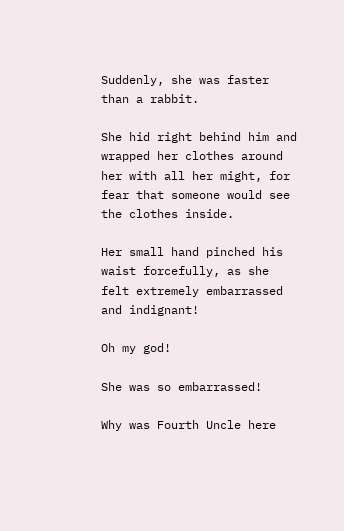Suddenly, she was faster than a rabbit.

She hid right behind him and wrapped her clothes around her with all her might, for fear that someone would see the clothes inside.

Her small hand pinched his waist forcefully, as she felt extremely embarrassed and indignant!

Oh my god!

She was so embarrassed!

Why was Fourth Uncle here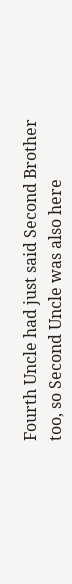Fourth Uncle had just said Second Brother too, so Second Uncle was also here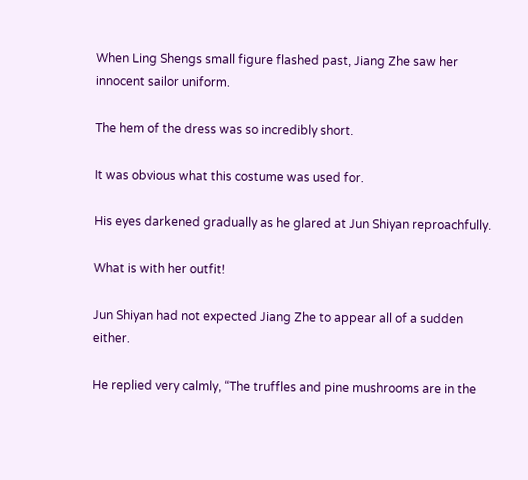When Ling Shengs small figure flashed past, Jiang Zhe saw her innocent sailor uniform.

The hem of the dress was so incredibly short.

It was obvious what this costume was used for.

His eyes darkened gradually as he glared at Jun Shiyan reproachfully.

What is with her outfit!

Jun Shiyan had not expected Jiang Zhe to appear all of a sudden either.

He replied very calmly, “The truffles and pine mushrooms are in the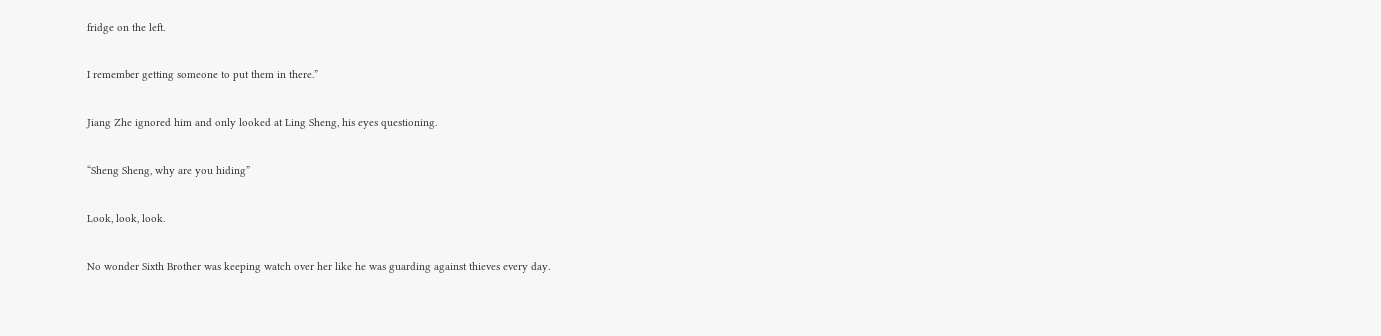fridge on the left.

I remember getting someone to put them in there.”

Jiang Zhe ignored him and only looked at Ling Sheng, his eyes questioning.

“Sheng Sheng, why are you hiding”

Look, look, look.

No wonder Sixth Brother was keeping watch over her like he was guarding against thieves every day.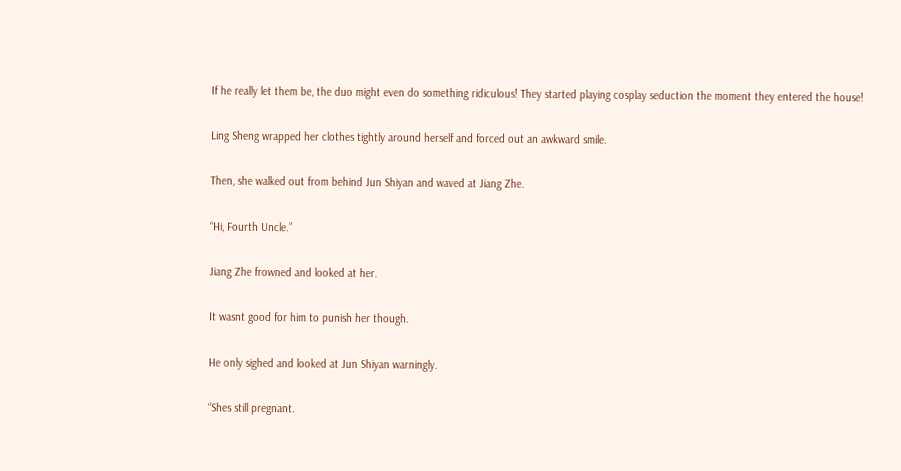If he really let them be, the duo might even do something ridiculous! They started playing cosplay seduction the moment they entered the house!

Ling Sheng wrapped her clothes tightly around herself and forced out an awkward smile.

Then, she walked out from behind Jun Shiyan and waved at Jiang Zhe.

“Hi, Fourth Uncle.”

Jiang Zhe frowned and looked at her.

It wasnt good for him to punish her though.

He only sighed and looked at Jun Shiyan warningly.

“Shes still pregnant.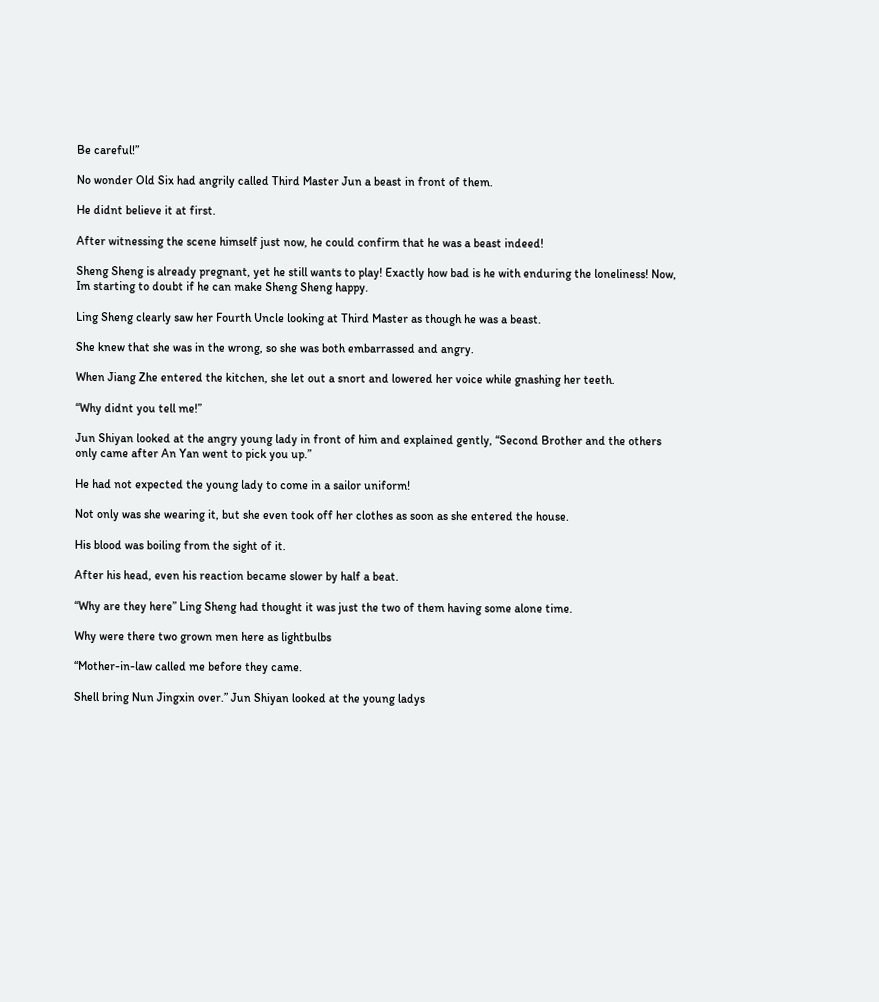Be careful!”

No wonder Old Six had angrily called Third Master Jun a beast in front of them.

He didnt believe it at first.

After witnessing the scene himself just now, he could confirm that he was a beast indeed!

Sheng Sheng is already pregnant, yet he still wants to play! Exactly how bad is he with enduring the loneliness! Now, Im starting to doubt if he can make Sheng Sheng happy.

Ling Sheng clearly saw her Fourth Uncle looking at Third Master as though he was a beast.

She knew that she was in the wrong, so she was both embarrassed and angry.

When Jiang Zhe entered the kitchen, she let out a snort and lowered her voice while gnashing her teeth.

“Why didnt you tell me!”

Jun Shiyan looked at the angry young lady in front of him and explained gently, “Second Brother and the others only came after An Yan went to pick you up.”

He had not expected the young lady to come in a sailor uniform!

Not only was she wearing it, but she even took off her clothes as soon as she entered the house.

His blood was boiling from the sight of it.

After his head, even his reaction became slower by half a beat.

“Why are they here” Ling Sheng had thought it was just the two of them having some alone time.

Why were there two grown men here as lightbulbs

“Mother-in-law called me before they came.

Shell bring Nun Jingxin over.” Jun Shiyan looked at the young ladys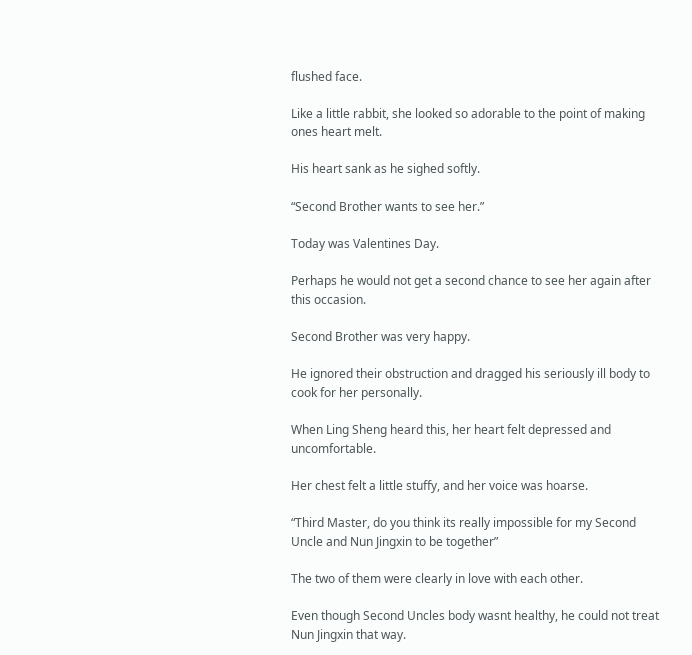flushed face.

Like a little rabbit, she looked so adorable to the point of making ones heart melt.

His heart sank as he sighed softly.

“Second Brother wants to see her.”

Today was Valentines Day.

Perhaps he would not get a second chance to see her again after this occasion.

Second Brother was very happy.

He ignored their obstruction and dragged his seriously ill body to cook for her personally.

When Ling Sheng heard this, her heart felt depressed and uncomfortable.

Her chest felt a little stuffy, and her voice was hoarse.

“Third Master, do you think its really impossible for my Second Uncle and Nun Jingxin to be together”

The two of them were clearly in love with each other.

Even though Second Uncles body wasnt healthy, he could not treat Nun Jingxin that way.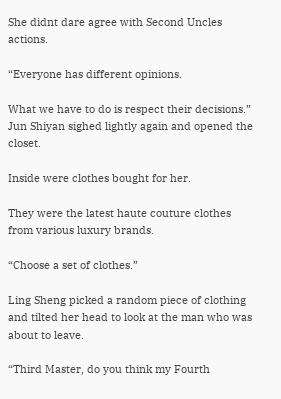She didnt dare agree with Second Uncles actions.

“Everyone has different opinions.

What we have to do is respect their decisions.” Jun Shiyan sighed lightly again and opened the closet.

Inside were clothes bought for her.

They were the latest haute couture clothes from various luxury brands.

“Choose a set of clothes.”

Ling Sheng picked a random piece of clothing and tilted her head to look at the man who was about to leave.

“Third Master, do you think my Fourth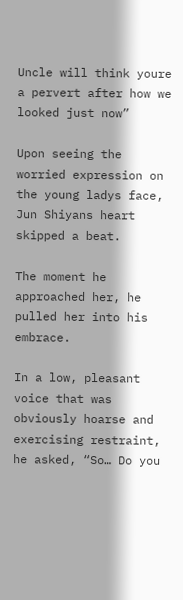Uncle will think youre a pervert after how we looked just now”

Upon seeing the worried expression on the young ladys face, Jun Shiyans heart skipped a beat.

The moment he approached her, he pulled her into his embrace.

In a low, pleasant voice that was obviously hoarse and exercising restraint, he asked, “So… Do you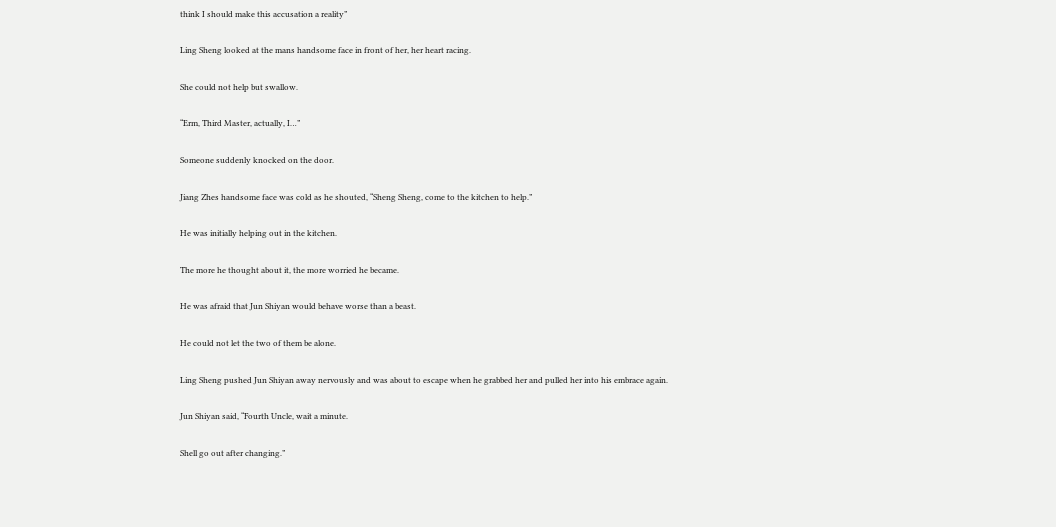think I should make this accusation a reality”

Ling Sheng looked at the mans handsome face in front of her, her heart racing.

She could not help but swallow.

“Erm, Third Master, actually, I…”

Someone suddenly knocked on the door.

Jiang Zhes handsome face was cold as he shouted, “Sheng Sheng, come to the kitchen to help.”

He was initially helping out in the kitchen.

The more he thought about it, the more worried he became.

He was afraid that Jun Shiyan would behave worse than a beast.

He could not let the two of them be alone.

Ling Sheng pushed Jun Shiyan away nervously and was about to escape when he grabbed her and pulled her into his embrace again.

Jun Shiyan said, “Fourth Uncle, wait a minute.

Shell go out after changing.”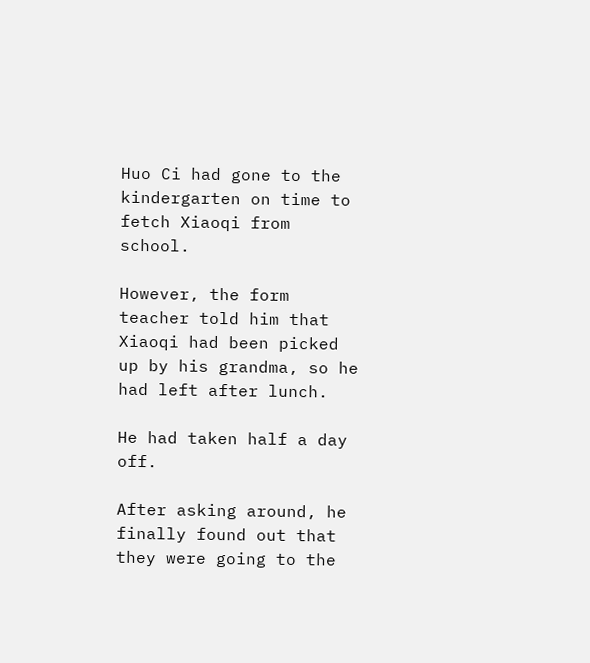Huo Ci had gone to the kindergarten on time to fetch Xiaoqi from school.

However, the form teacher told him that Xiaoqi had been picked up by his grandma, so he had left after lunch.

He had taken half a day off.

After asking around, he finally found out that they were going to the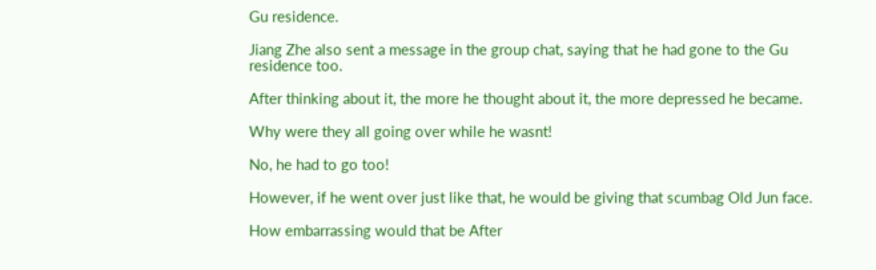Gu residence.

Jiang Zhe also sent a message in the group chat, saying that he had gone to the Gu residence too.

After thinking about it, the more he thought about it, the more depressed he became.

Why were they all going over while he wasnt!

No, he had to go too!

However, if he went over just like that, he would be giving that scumbag Old Jun face.

How embarrassing would that be After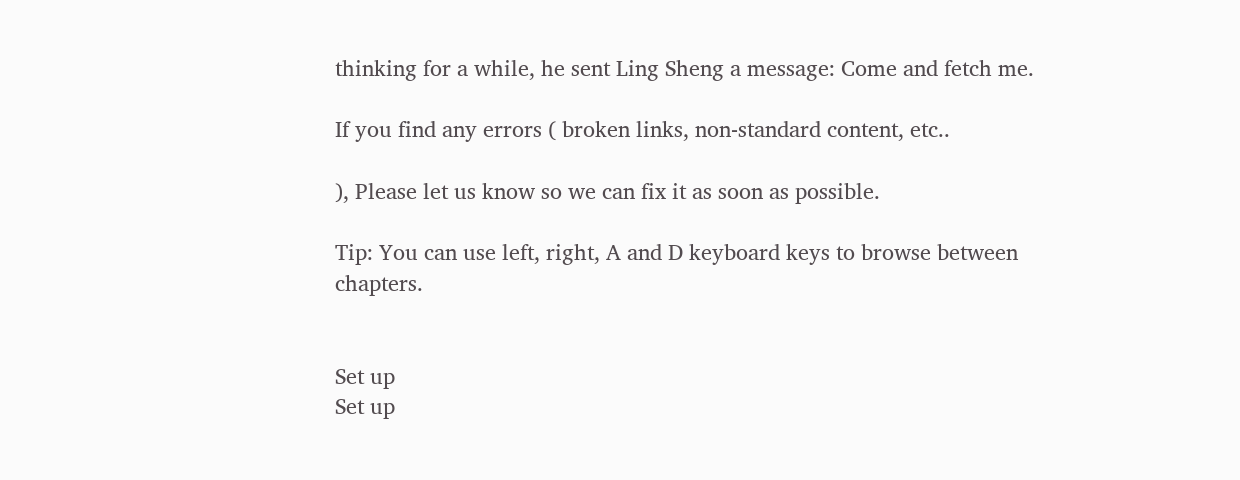thinking for a while, he sent Ling Sheng a message: Come and fetch me.

If you find any errors ( broken links, non-standard content, etc..

), Please let us know so we can fix it as soon as possible.

Tip: You can use left, right, A and D keyboard keys to browse between chapters.


Set up
Set up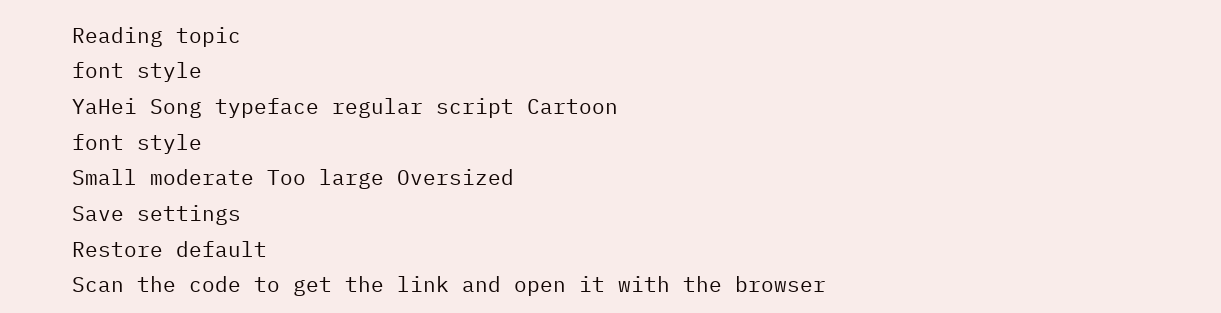Reading topic
font style
YaHei Song typeface regular script Cartoon
font style
Small moderate Too large Oversized
Save settings
Restore default
Scan the code to get the link and open it with the browser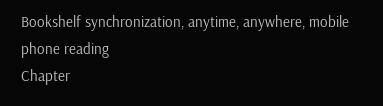Bookshelf synchronization, anytime, anywhere, mobile phone reading
Chapter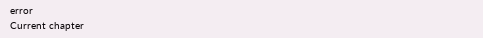error
Current chapter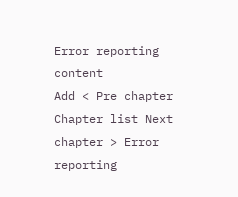Error reporting content
Add < Pre chapter Chapter list Next chapter > Error reporting